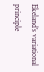Ekeland’s variational principle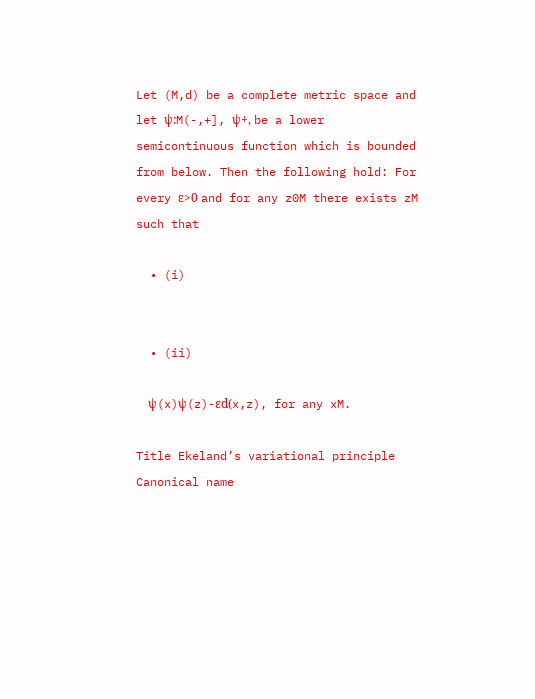Let (M,d) be a complete metric space and let ψ:M(-,+], ψ+, be a lower semicontinuous function which is bounded from below. Then the following hold: For every ε>0 and for any z0M there exists zM such that

  • (i)


  • (ii)

    ψ(x)ψ(z)-εd(x,z), for any xM.

Title Ekeland’s variational principle
Canonical name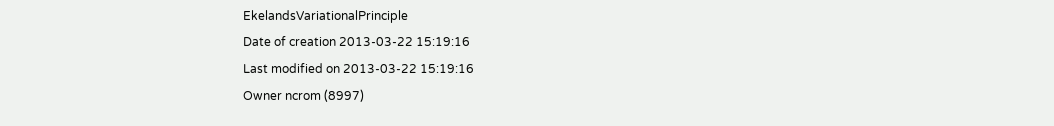EkelandsVariationalPrinciple
Date of creation 2013-03-22 15:19:16
Last modified on 2013-03-22 15:19:16
Owner ncrom (8997)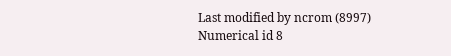Last modified by ncrom (8997)
Numerical id 8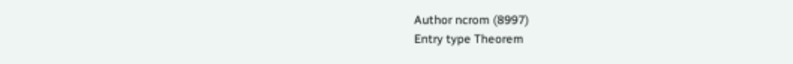Author ncrom (8997)
Entry type Theorem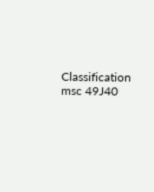Classification msc 49J40